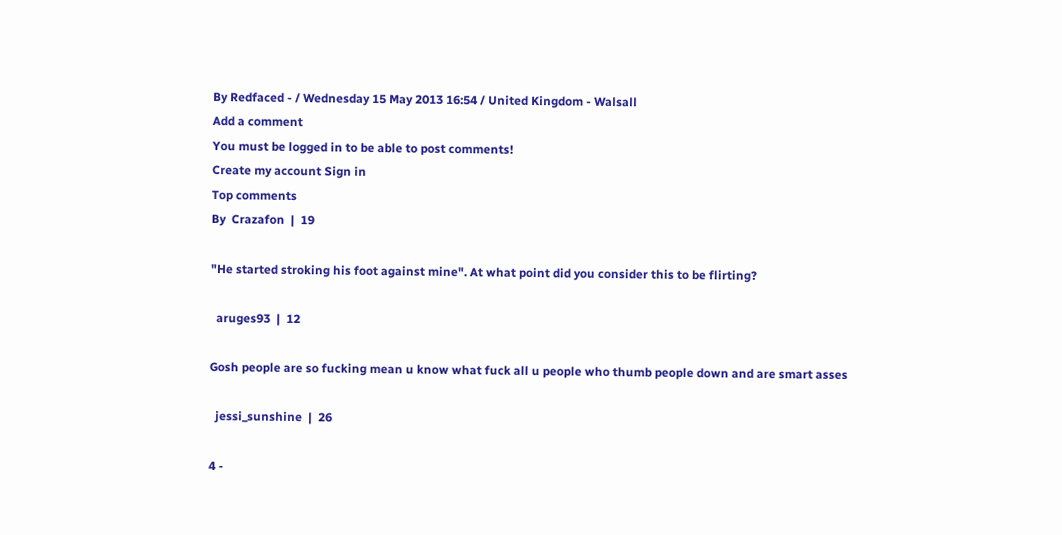By Redfaced - / Wednesday 15 May 2013 16:54 / United Kingdom - Walsall
Add a comment
You must be logged in to be able to post comments!
Create my account Sign in
Top comments
By  Crazafon  |  19

"He started stroking his foot against mine". At what point did you consider this to be flirting?

  aruges93  |  12

Gosh people are so fucking mean u know what fuck all u people who thumb people down and are smart asses

  jessi_sunshine  |  26

4 -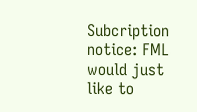Subcription notice: FML would just like to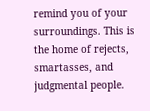remind you of your surroundings. This is the home of rejects, smartasses, and judgmental people.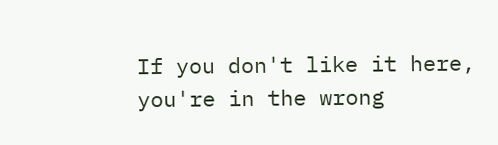If you don't like it here, you're in the wrong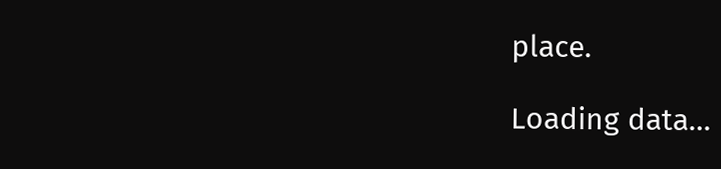place.

Loading data…